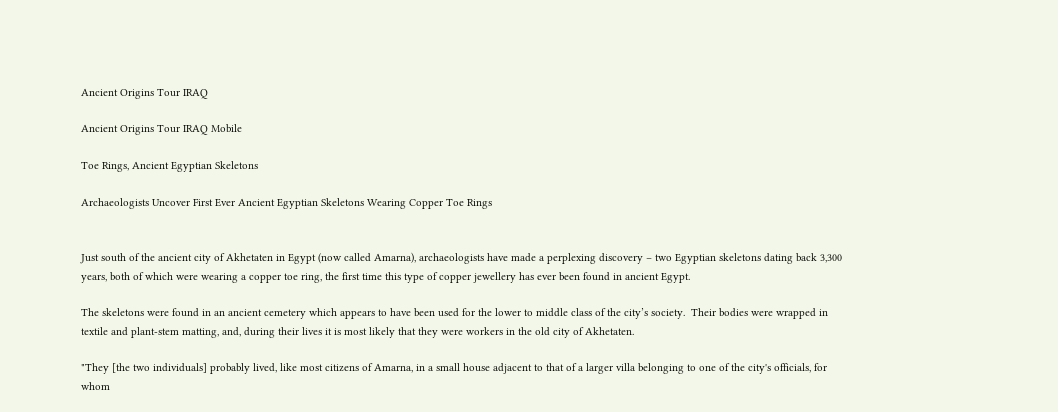Ancient Origins Tour IRAQ

Ancient Origins Tour IRAQ Mobile

Toe Rings, Ancient Egyptian Skeletons

Archaeologists Uncover First Ever Ancient Egyptian Skeletons Wearing Copper Toe Rings


Just south of the ancient city of Akhetaten in Egypt (now called Amarna), archaeologists have made a perplexing discovery – two Egyptian skeletons dating back 3,300 years, both of which were wearing a copper toe ring, the first time this type of copper jewellery has ever been found in ancient Egypt.

The skeletons were found in an ancient cemetery which appears to have been used for the lower to middle class of the city’s society.  Their bodies were wrapped in textile and plant-stem matting, and, during their lives it is most likely that they were workers in the old city of Akhetaten.

"They [the two individuals] probably lived, like most citizens of Amarna, in a small house adjacent to that of a larger villa belonging to one of the city's officials, for whom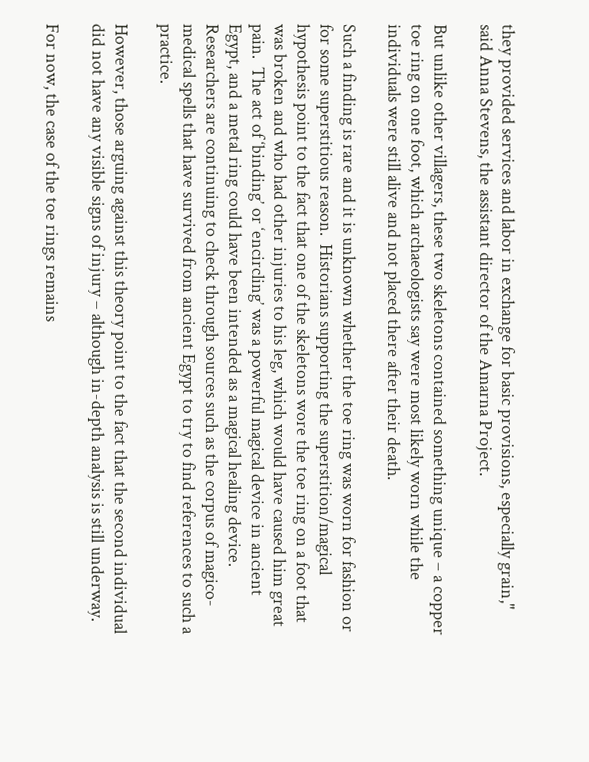they provided services and labor in exchange for basic provisions, especially grain," said Anna Stevens, the assistant director of the Amarna Project.

But unlike other villagers, these two skeletons contained something unique – a copper toe ring on one foot, which archaeologists say were most likely worn while the individuals were still alive and not placed there after their death.

Such a finding is rare and it is unknown whether the toe ring was worn for fashion or for some superstitious reason.  Historians supporting the superstition/magical hypothesis point to the fact that one of the skeletons wore the toe ring on a foot that was broken and who had other injuries to his leg, which would have caused him great pain.  The act of ‘binding’ or ‘encircling’ was a powerful magical device in ancient Egypt, and a metal ring could have been intended as a magical healing device.  Researchers are continuing to check through sources such as the corpus of magico-medical spells that have survived from ancient Egypt to try to find references to such a practice.

However, those arguing against this theory point to the fact that the second individual did not have any visible signs of injury – although in-depth analysis is still underway.

For now, the case of the toe rings remains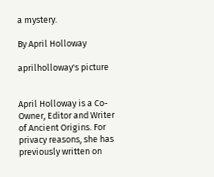a mystery.

By April Holloway

aprilholloway's picture


April Holloway is a Co-Owner, Editor and Writer of Ancient Origins. For privacy reasons, she has previously written on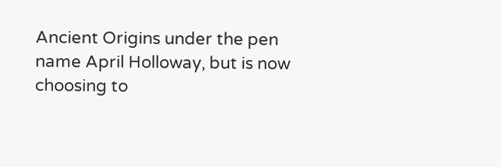Ancient Origins under the pen name April Holloway, but is now choosing to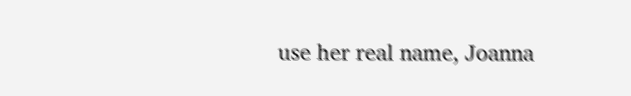use her real name, Joanna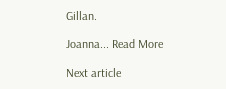Gillan.

Joanna... Read More

Next article